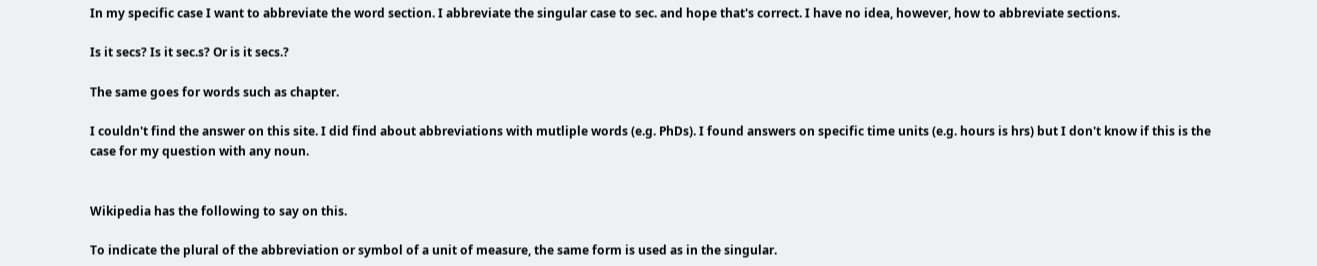In my specific case I want to abbreviate the word section. I abbreviate the singular case to sec. and hope that's correct. I have no idea, however, how to abbreviate sections.

Is it secs? Is it sec.s? Or is it secs.?

The same goes for words such as chapter.

I couldn't find the answer on this site. I did find about abbreviations with mutliple words (e.g. PhDs). I found answers on specific time units (e.g. hours is hrs) but I don't know if this is the case for my question with any noun.


Wikipedia has the following to say on this.

To indicate the plural of the abbreviation or symbol of a unit of measure, the same form is used as in the singular.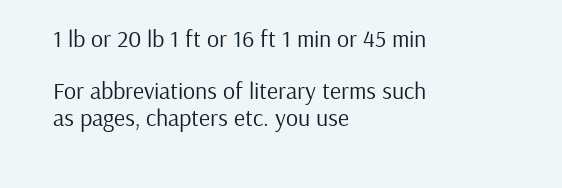1 lb or 20 lb 1 ft or 16 ft 1 min or 45 min

For abbreviations of literary terms such as pages, chapters etc. you use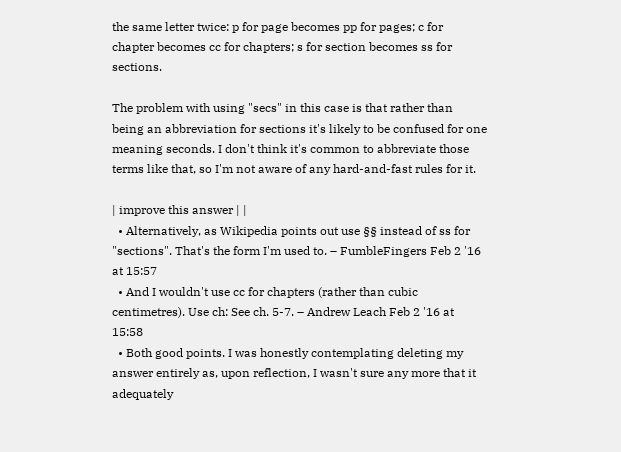the same letter twice: p for page becomes pp for pages; c for chapter becomes cc for chapters; s for section becomes ss for sections.

The problem with using "secs" in this case is that rather than being an abbreviation for sections it's likely to be confused for one meaning seconds. I don't think it's common to abbreviate those terms like that, so I'm not aware of any hard-and-fast rules for it.

| improve this answer | |
  • Alternatively, as Wikipedia points out use §§ instead of ss for "sections". That's the form I'm used to. – FumbleFingers Feb 2 '16 at 15:57
  • And I wouldn't use cc for chapters (rather than cubic centimetres). Use ch: See ch. 5-7. – Andrew Leach Feb 2 '16 at 15:58
  • Both good points. I was honestly contemplating deleting my answer entirely as, upon reflection, I wasn't sure any more that it adequately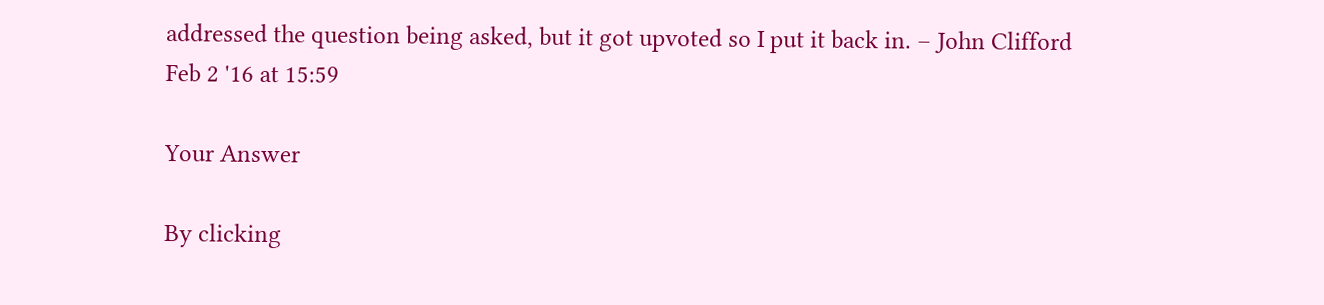addressed the question being asked, but it got upvoted so I put it back in. – John Clifford Feb 2 '16 at 15:59

Your Answer

By clicking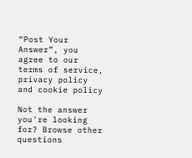“Post Your Answer”, you agree to our terms of service, privacy policy and cookie policy

Not the answer you're looking for? Browse other questions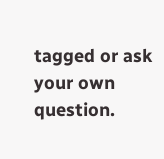tagged or ask your own question.